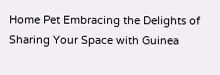Home Pet Embracing the Delights of Sharing Your Space with Guinea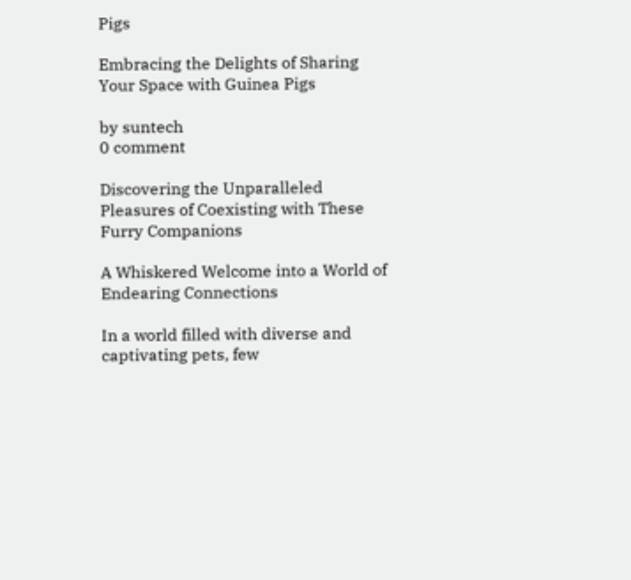Pigs

Embracing the Delights of Sharing Your Space with Guinea Pigs

by suntech
0 comment

Discovering the Unparalleled Pleasures of Coexisting with These Furry Companions

A Whiskered Welcome into a World of Endearing Connections

In a world filled with diverse and captivating pets, few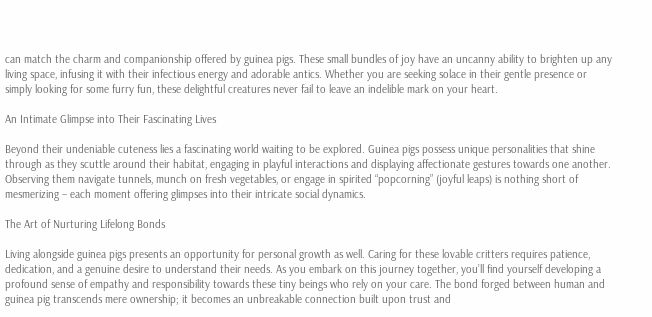can match the charm and companionship offered by guinea pigs. These small bundles of joy have an uncanny ability to brighten up any living space, infusing it with their infectious energy and adorable antics. Whether you are seeking solace in their gentle presence or simply looking for some furry fun, these delightful creatures never fail to leave an indelible mark on your heart.

An Intimate Glimpse into Their Fascinating Lives

Beyond their undeniable cuteness lies a fascinating world waiting to be explored. Guinea pigs possess unique personalities that shine through as they scuttle around their habitat, engaging in playful interactions and displaying affectionate gestures towards one another. Observing them navigate tunnels, munch on fresh vegetables, or engage in spirited “popcorning” (joyful leaps) is nothing short of mesmerizing – each moment offering glimpses into their intricate social dynamics.

The Art of Nurturing Lifelong Bonds

Living alongside guinea pigs presents an opportunity for personal growth as well. Caring for these lovable critters requires patience, dedication, and a genuine desire to understand their needs. As you embark on this journey together, you’ll find yourself developing a profound sense of empathy and responsibility towards these tiny beings who rely on your care. The bond forged between human and guinea pig transcends mere ownership; it becomes an unbreakable connection built upon trust and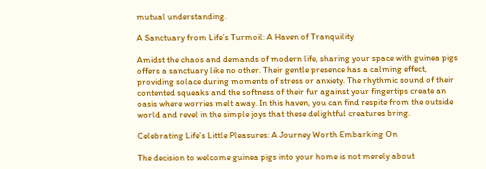mutual understanding.

A Sanctuary from Life’s Turmoil: A Haven of Tranquility

Amidst the chaos and demands of modern life, sharing your space with guinea pigs offers a sanctuary like no other. Their gentle presence has a calming effect, providing solace during moments of stress or anxiety. The rhythmic sound of their contented squeaks and the softness of their fur against your fingertips create an oasis where worries melt away. In this haven, you can find respite from the outside world and revel in the simple joys that these delightful creatures bring.

Celebrating Life’s Little Pleasures: A Journey Worth Embarking On

The decision to welcome guinea pigs into your home is not merely about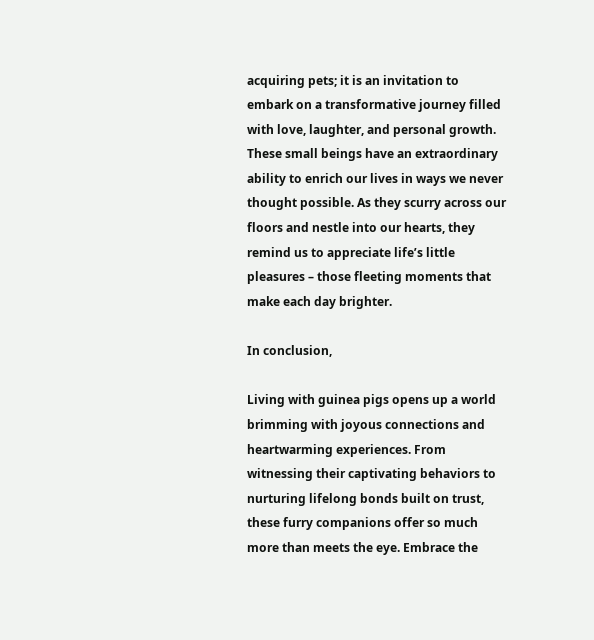acquiring pets; it is an invitation to embark on a transformative journey filled with love, laughter, and personal growth. These small beings have an extraordinary ability to enrich our lives in ways we never thought possible. As they scurry across our floors and nestle into our hearts, they remind us to appreciate life’s little pleasures – those fleeting moments that make each day brighter.

In conclusion,

Living with guinea pigs opens up a world brimming with joyous connections and heartwarming experiences. From witnessing their captivating behaviors to nurturing lifelong bonds built on trust, these furry companions offer so much more than meets the eye. Embrace the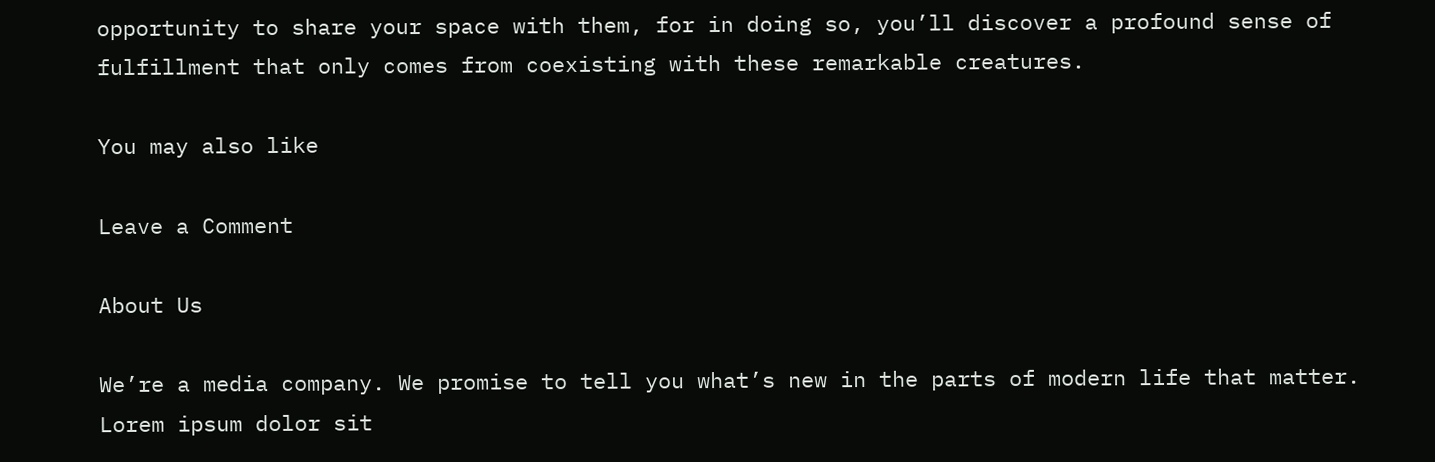opportunity to share your space with them, for in doing so, you’ll discover a profound sense of fulfillment that only comes from coexisting with these remarkable creatures.

You may also like

Leave a Comment

About Us

We’re a media company. We promise to tell you what’s new in the parts of modern life that matter. Lorem ipsum dolor sit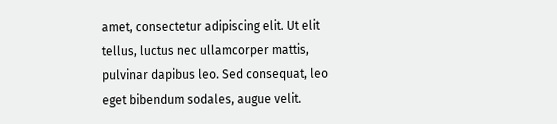amet, consectetur adipiscing elit. Ut elit tellus, luctus nec ullamcorper mattis, pulvinar dapibus leo. Sed consequat, leo eget bibendum sodales, augue velit.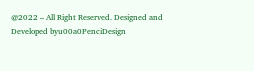@2022 – All Right Reserved. Designed and Developed byu00a0PenciDesign